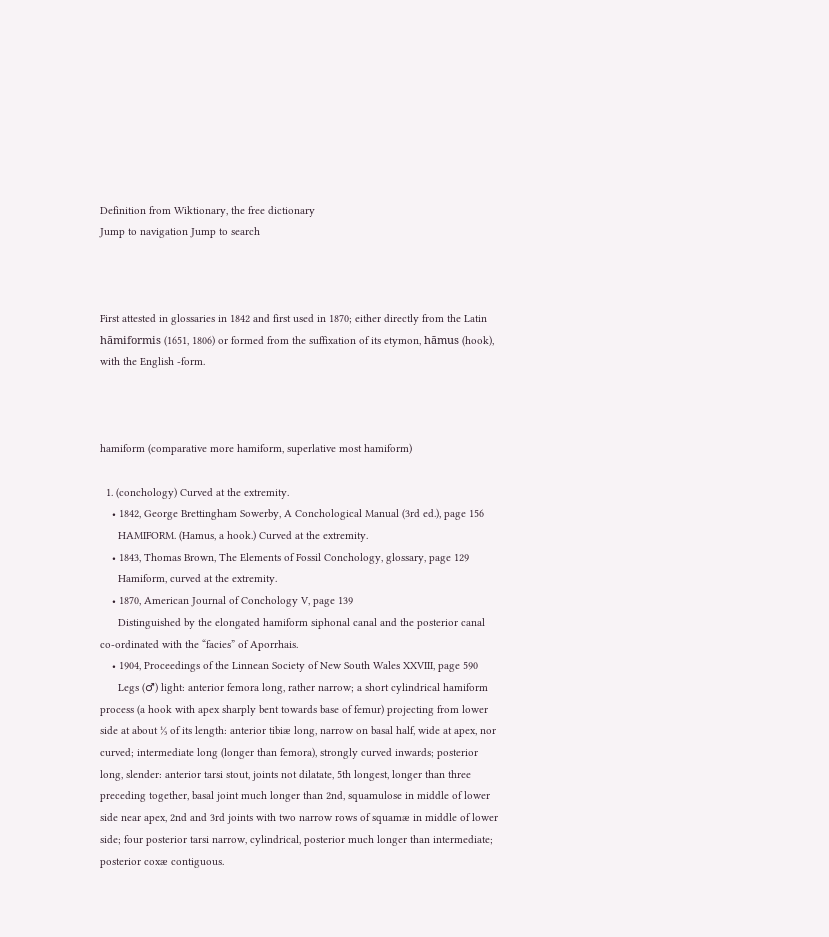Definition from Wiktionary, the free dictionary
Jump to navigation Jump to search



First attested in glossaries in 1842 and first used in 1870; either directly from the Latin hāmiformis (1651, 1806) or formed from the suffixation of its etymon, hāmus (hook), with the English -form.



hamiform (comparative more hamiform, superlative most hamiform)

  1. (conchology) Curved at the extremity.
    • 1842, George Brettingham Sowerby, A Conchological Manual (3rd ed.), page 156
      HAMIFORM. (Hamus, a hook.) Curved at the extremity.
    • 1843, Thomas Brown, The Elements of Fossil Conchology, glossary, page 129
      Hamiform, curved at the extremity.
    • 1870, American Journal of Conchology V, page 139
      Distinguished by the elongated hamiform siphonal canal and the posterior canal co-ordinated with the “facies” of Aporrhais.
    • 1904, Proceedings of the Linnean Society of New South Wales XXVIII, page 590
      Legs (♂) light: anterior femora long, rather narrow; a short cylindrical hamiform process (a hook with apex sharply bent towards base of femur) projecting from lower side at about ⅓ of its length: anterior tibiæ long, narrow on basal half, wide at apex, nor curved; intermediate long (longer than femora), strongly curved inwards; posterior long, slender: anterior tarsi stout, joints not dilatate, 5th longest, longer than three preceding together, basal joint much longer than 2nd, squamulose in middle of lower side near apex, 2nd and 3rd joints with two narrow rows of squamæ in middle of lower side; four posterior tarsi narrow, cylindrical, posterior much longer than intermediate; posterior coxæ contiguous.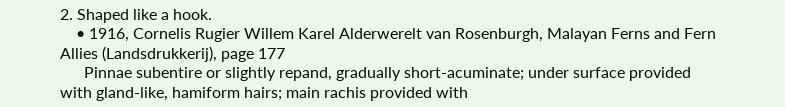2. Shaped like a hook.
    • 1916, Cornelis Rugier Willem Karel Alderwerelt van Rosenburgh, Malayan Ferns and Fern Allies (Landsdrukkerij), page 177
      Pinnae subentire or slightly repand, gradually short-acuminate; under surface provided with gland-like, hamiform hairs; main rachis provided with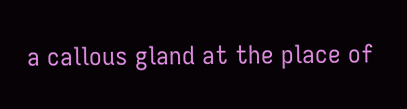a callous gland at the place of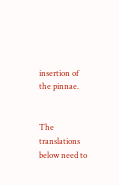insertion of the pinnae.


The translations below need to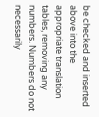be checked and inserted above into the appropriate translation tables, removing any numbers. Numbers do not necessarily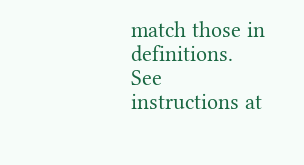match those in definitions. See instructions at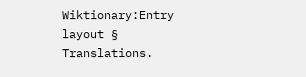Wiktionary:Entry layout § Translations.